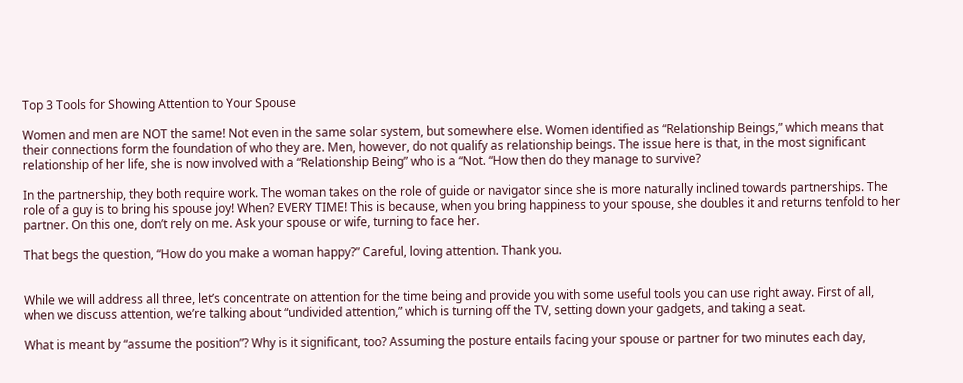Top 3 Tools for Showing Attention to Your Spouse

Women and men are NOT the same! Not even in the same solar system, but somewhere else. Women identified as “Relationship Beings,” which means that their connections form the foundation of who they are. Men, however, do not qualify as relationship beings. The issue here is that, in the most significant relationship of her life, she is now involved with a “Relationship Being” who is a “Not. “How then do they manage to survive?

In the partnership, they both require work. The woman takes on the role of guide or navigator since she is more naturally inclined towards partnerships. The role of a guy is to bring his spouse joy! When? EVERY TIME! This is because, when you bring happiness to your spouse, she doubles it and returns tenfold to her partner. On this one, don’t rely on me. Ask your spouse or wife, turning to face her.

That begs the question, “How do you make a woman happy?” Careful, loving attention. Thank you.


While we will address all three, let’s concentrate on attention for the time being and provide you with some useful tools you can use right away. First of all, when we discuss attention, we’re talking about “undivided attention,” which is turning off the TV, setting down your gadgets, and taking a seat.

What is meant by “assume the position”? Why is it significant, too? Assuming the posture entails facing your spouse or partner for two minutes each day,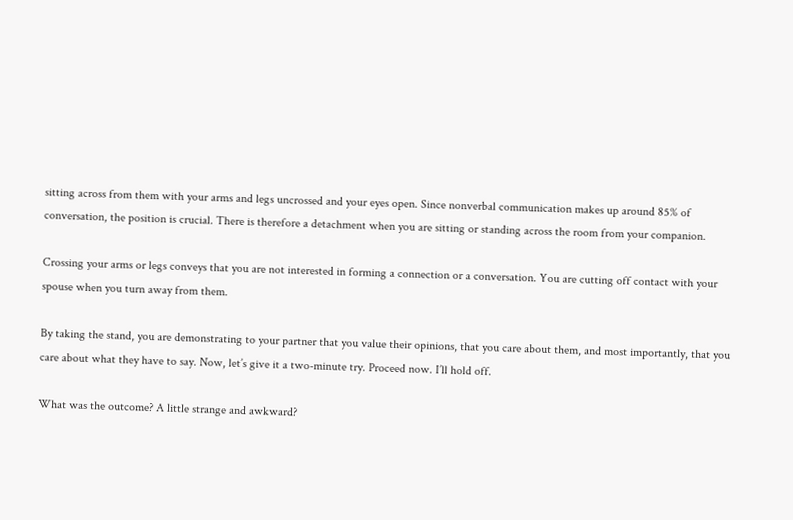sitting across from them with your arms and legs uncrossed and your eyes open. Since nonverbal communication makes up around 85% of conversation, the position is crucial. There is therefore a detachment when you are sitting or standing across the room from your companion.

Crossing your arms or legs conveys that you are not interested in forming a connection or a conversation. You are cutting off contact with your spouse when you turn away from them.

By taking the stand, you are demonstrating to your partner that you value their opinions, that you care about them, and most importantly, that you care about what they have to say. Now, let’s give it a two-minute try. Proceed now. I’ll hold off.

What was the outcome? A little strange and awkward?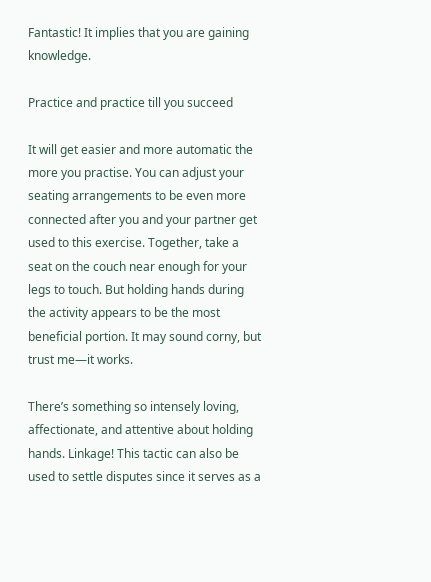Fantastic! It implies that you are gaining knowledge.

Practice and practice till you succeed

It will get easier and more automatic the more you practise. You can adjust your seating arrangements to be even more connected after you and your partner get used to this exercise. Together, take a seat on the couch near enough for your legs to touch. But holding hands during the activity appears to be the most beneficial portion. It may sound corny, but trust me—it works.

There’s something so intensely loving, affectionate, and attentive about holding hands. Linkage! This tactic can also be used to settle disputes since it serves as a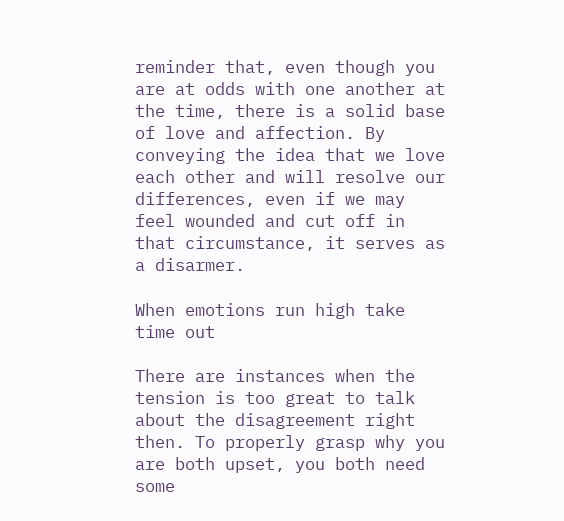reminder that, even though you are at odds with one another at the time, there is a solid base of love and affection. By conveying the idea that we love each other and will resolve our differences, even if we may feel wounded and cut off in that circumstance, it serves as a disarmer.

When emotions run high take time out

There are instances when the tension is too great to talk about the disagreement right then. To properly grasp why you are both upset, you both need some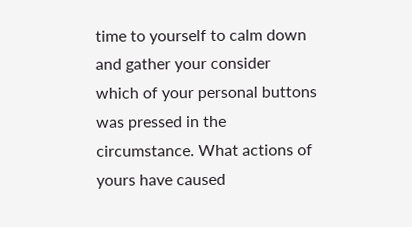time to yourself to calm down and gather your consider which of your personal buttons was pressed in the circumstance. What actions of yours have caused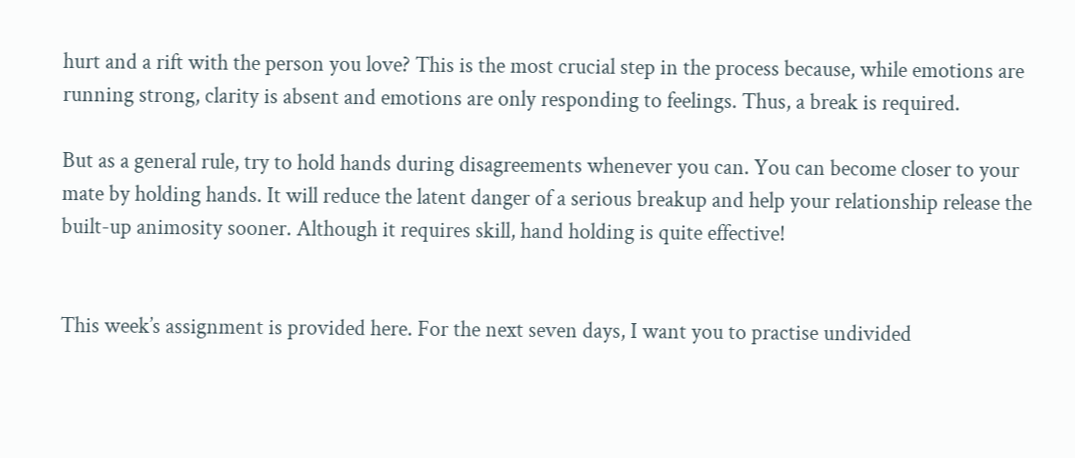hurt and a rift with the person you love? This is the most crucial step in the process because, while emotions are running strong, clarity is absent and emotions are only responding to feelings. Thus, a break is required.

But as a general rule, try to hold hands during disagreements whenever you can. You can become closer to your mate by holding hands. It will reduce the latent danger of a serious breakup and help your relationship release the built-up animosity sooner. Although it requires skill, hand holding is quite effective!


This week’s assignment is provided here. For the next seven days, I want you to practise undivided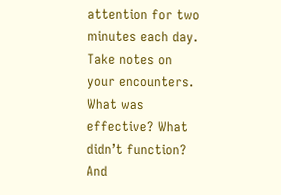attention for two minutes each day. Take notes on your encounters. What was effective? What didn’t function? And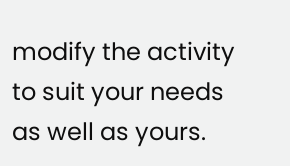modify the activity to suit your needs as well as yours.